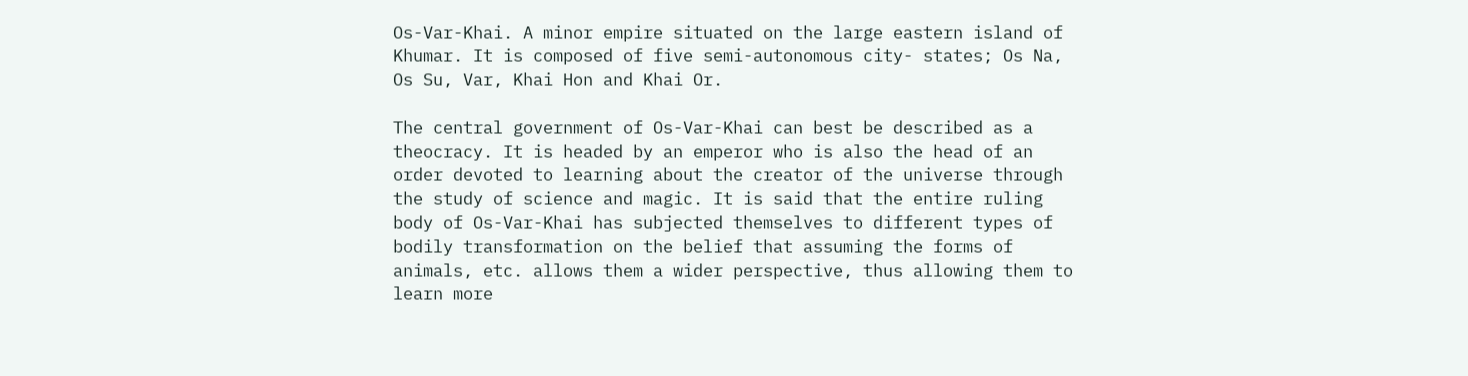Os-Var-Khai. A minor empire situated on the large eastern island of Khumar. It is composed of five semi-autonomous city- states; Os Na, Os Su, Var, Khai Hon and Khai Or.

The central government of Os-Var-Khai can best be described as a theocracy. It is headed by an emperor who is also the head of an order devoted to learning about the creator of the universe through the study of science and magic. It is said that the entire ruling body of Os-Var-Khai has subjected themselves to different types of bodily transformation on the belief that assuming the forms of animals, etc. allows them a wider perspective, thus allowing them to learn more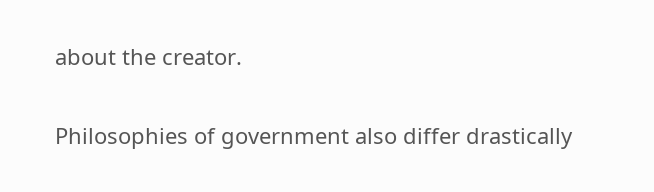about the creator.

Philosophies of government also differ drastically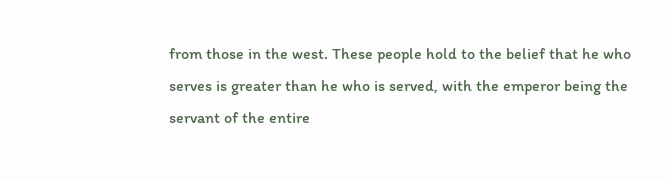from those in the west. These people hold to the belief that he who serves is greater than he who is served, with the emperor being the servant of the entire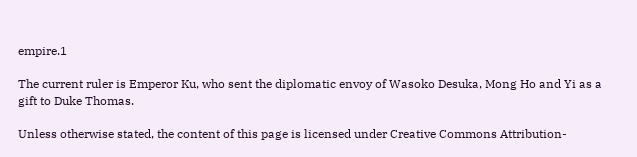empire.1

The current ruler is Emperor Ku, who sent the diplomatic envoy of Wasoko Desuka, Mong Ho and Yi as a gift to Duke Thomas.

Unless otherwise stated, the content of this page is licensed under Creative Commons Attribution-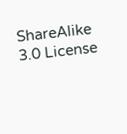ShareAlike 3.0 License